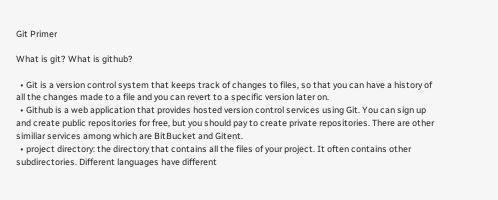Git Primer

What is git? What is github?

  • Git is a version control system that keeps track of changes to files, so that you can have a history of all the changes made to a file and you can revert to a specific version later on.
  • Github is a web application that provides hosted version control services using Git. You can sign up and create public repositories for free, but you should pay to create private repositories. There are other similiar services among which are BitBucket and Gitent.
  • project directory: the directory that contains all the files of your project. It often contains other subdirectories. Different languages have different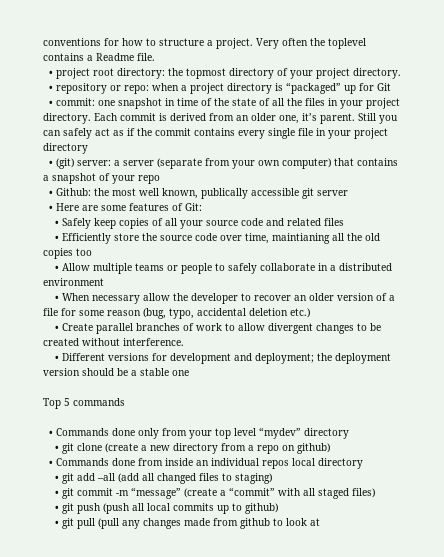conventions for how to structure a project. Very often the toplevel contains a Readme file.
  • project root directory: the topmost directory of your project directory.
  • repository or repo: when a project directory is “packaged” up for Git
  • commit: one snapshot in time of the state of all the files in your project directory. Each commit is derived from an older one, it’s parent. Still you can safely act as if the commit contains every single file in your project directory
  • (git) server: a server (separate from your own computer) that contains a snapshot of your repo
  • Github: the most well known, publically accessible git server
  • Here are some features of Git:
    • Safely keep copies of all your source code and related files
    • Efficiently store the source code over time, maintianing all the old copies too
    • Allow multiple teams or people to safely collaborate in a distributed environment
    • When necessary allow the developer to recover an older version of a file for some reason (bug, typo, accidental deletion etc.)
    • Create parallel branches of work to allow divergent changes to be created without interference.
    • Different versions for development and deployment; the deployment version should be a stable one

Top 5 commands

  • Commands done only from your top level “mydev” directory
    • git clone (create a new directory from a repo on github)
  • Commands done from inside an individual repos local directory
    • git add –all (add all changed files to staging)
    • git commit -m “message” (create a “commit” with all staged files)
    • git push (push all local commits up to github)
    • git pull (pull any changes made from github to look at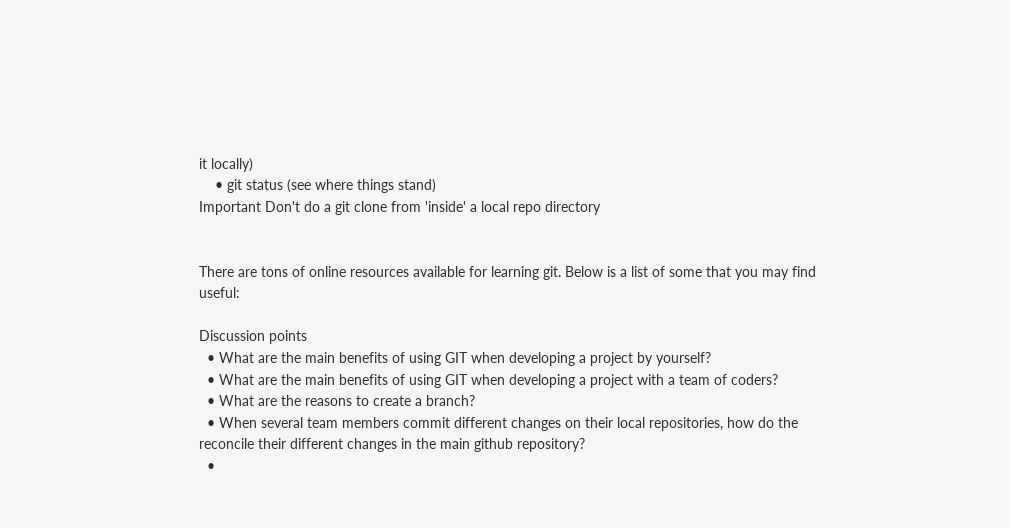it locally)
    • git status (see where things stand)
Important Don't do a git clone from 'inside' a local repo directory


There are tons of online resources available for learning git. Below is a list of some that you may find useful:

Discussion points
  • What are the main benefits of using GIT when developing a project by yourself?
  • What are the main benefits of using GIT when developing a project with a team of coders?
  • What are the reasons to create a branch?
  • When several team members commit different changes on their local repositories, how do the reconcile their different changes in the main github repository?
  •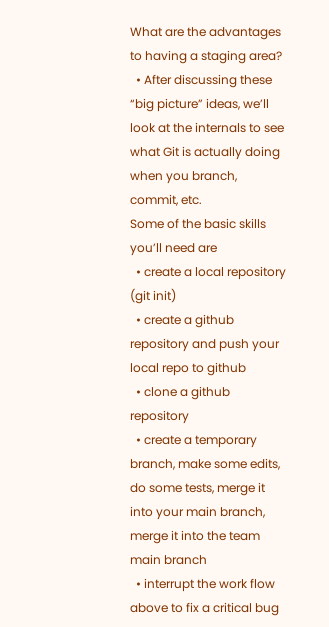What are the advantages to having a staging area?
  • After discussing these “big picture” ideas, we’ll look at the internals to see what Git is actually doing when you branch, commit, etc.
Some of the basic skills you’ll need are
  • create a local repository (git init)
  • create a github repository and push your local repo to github
  • clone a github repository
  • create a temporary branch, make some edits, do some tests, merge it into your main branch, merge it into the team main branch
  • interrupt the work flow above to fix a critical bug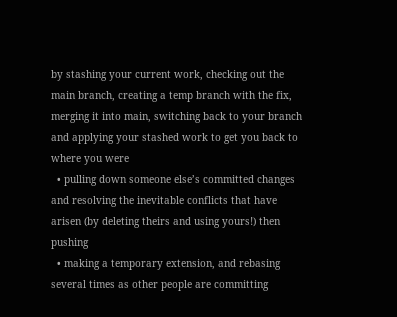by stashing your current work, checking out the main branch, creating a temp branch with the fix, merging it into main, switching back to your branch and applying your stashed work to get you back to where you were
  • pulling down someone else’s committed changes and resolving the inevitable conflicts that have arisen (by deleting theirs and using yours!) then pushing
  • making a temporary extension, and rebasing several times as other people are committing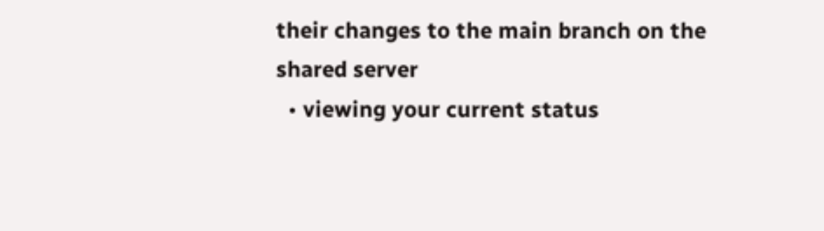their changes to the main branch on the shared server
  • viewing your current status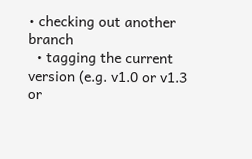• checking out another branch
  • tagging the current version (e.g. v1.0 or v1.3 or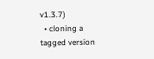v1.3.7)
  • cloning a tagged version